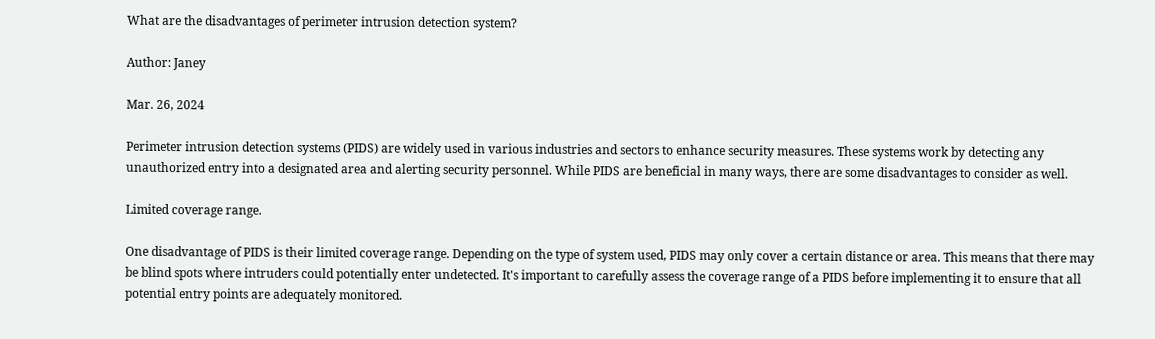What are the disadvantages of perimeter intrusion detection system?

Author: Janey

Mar. 26, 2024

Perimeter intrusion detection systems (PIDS) are widely used in various industries and sectors to enhance security measures. These systems work by detecting any unauthorized entry into a designated area and alerting security personnel. While PIDS are beneficial in many ways, there are some disadvantages to consider as well.

Limited coverage range.

One disadvantage of PIDS is their limited coverage range. Depending on the type of system used, PIDS may only cover a certain distance or area. This means that there may be blind spots where intruders could potentially enter undetected. It's important to carefully assess the coverage range of a PIDS before implementing it to ensure that all potential entry points are adequately monitored.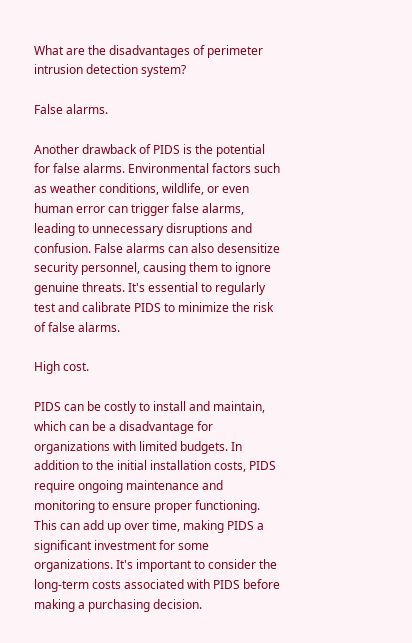What are the disadvantages of perimeter intrusion detection system?

False alarms.

Another drawback of PIDS is the potential for false alarms. Environmental factors such as weather conditions, wildlife, or even human error can trigger false alarms, leading to unnecessary disruptions and confusion. False alarms can also desensitize security personnel, causing them to ignore genuine threats. It's essential to regularly test and calibrate PIDS to minimize the risk of false alarms.

High cost.

PIDS can be costly to install and maintain, which can be a disadvantage for organizations with limited budgets. In addition to the initial installation costs, PIDS require ongoing maintenance and monitoring to ensure proper functioning. This can add up over time, making PIDS a significant investment for some organizations. It's important to consider the long-term costs associated with PIDS before making a purchasing decision.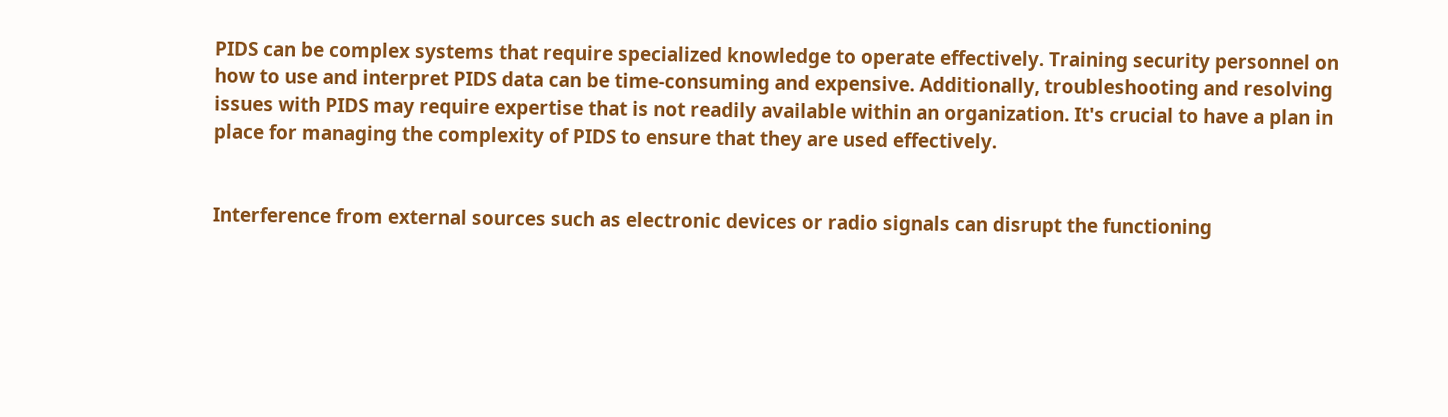PIDS can be complex systems that require specialized knowledge to operate effectively. Training security personnel on how to use and interpret PIDS data can be time-consuming and expensive. Additionally, troubleshooting and resolving issues with PIDS may require expertise that is not readily available within an organization. It's crucial to have a plan in place for managing the complexity of PIDS to ensure that they are used effectively.


Interference from external sources such as electronic devices or radio signals can disrupt the functioning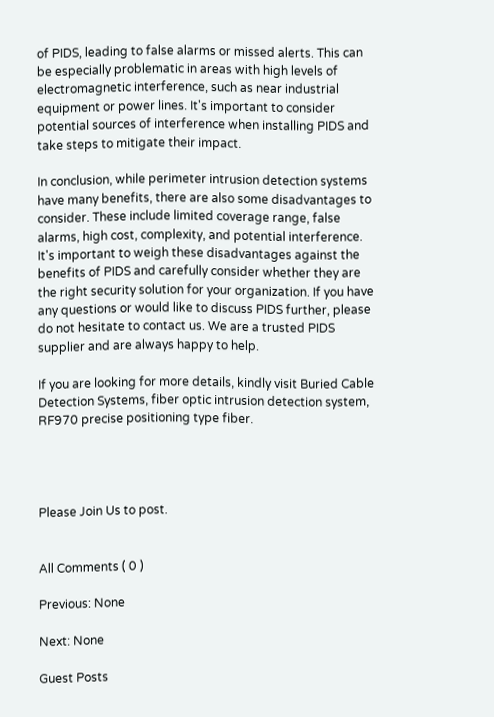of PIDS, leading to false alarms or missed alerts. This can be especially problematic in areas with high levels of electromagnetic interference, such as near industrial equipment or power lines. It's important to consider potential sources of interference when installing PIDS and take steps to mitigate their impact.

In conclusion, while perimeter intrusion detection systems have many benefits, there are also some disadvantages to consider. These include limited coverage range, false alarms, high cost, complexity, and potential interference. It's important to weigh these disadvantages against the benefits of PIDS and carefully consider whether they are the right security solution for your organization. If you have any questions or would like to discuss PIDS further, please do not hesitate to contact us. We are a trusted PIDS supplier and are always happy to help.

If you are looking for more details, kindly visit Buried Cable Detection Systems, fiber optic intrusion detection system, RF970 precise positioning type fiber.




Please Join Us to post.


All Comments ( 0 )

Previous: None

Next: None

Guest Posts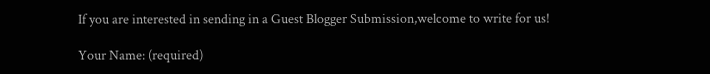If you are interested in sending in a Guest Blogger Submission,welcome to write for us!

Your Name: (required)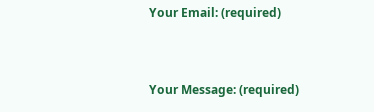Your Email: (required)


Your Message: (required)